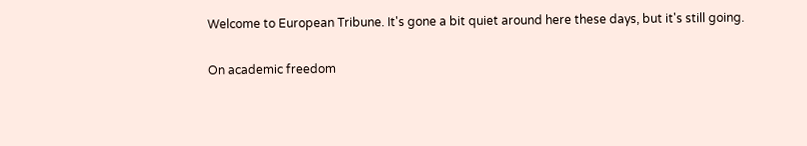Welcome to European Tribune. It's gone a bit quiet around here these days, but it's still going.

On academic freedom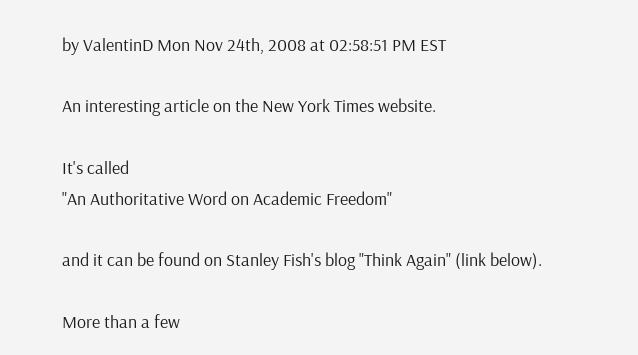by ValentinD Mon Nov 24th, 2008 at 02:58:51 PM EST

An interesting article on the New York Times website.

It's called
"An Authoritative Word on Academic Freedom"

and it can be found on Stanley Fish's blog "Think Again" (link below).

More than a few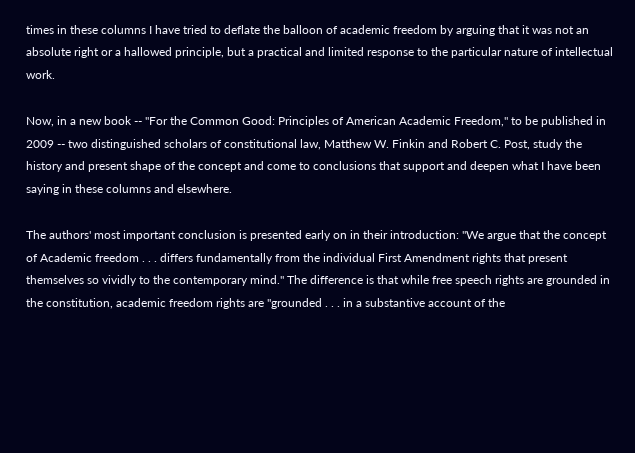times in these columns I have tried to deflate the balloon of academic freedom by arguing that it was not an absolute right or a hallowed principle, but a practical and limited response to the particular nature of intellectual work.

Now, in a new book -- "For the Common Good: Principles of American Academic Freedom," to be published in 2009 -- two distinguished scholars of constitutional law, Matthew W. Finkin and Robert C. Post, study the history and present shape of the concept and come to conclusions that support and deepen what I have been saying in these columns and elsewhere.

The authors' most important conclusion is presented early on in their introduction: "We argue that the concept of Academic freedom . . . differs fundamentally from the individual First Amendment rights that present themselves so vividly to the contemporary mind." The difference is that while free speech rights are grounded in the constitution, academic freedom rights are "grounded . . . in a substantive account of the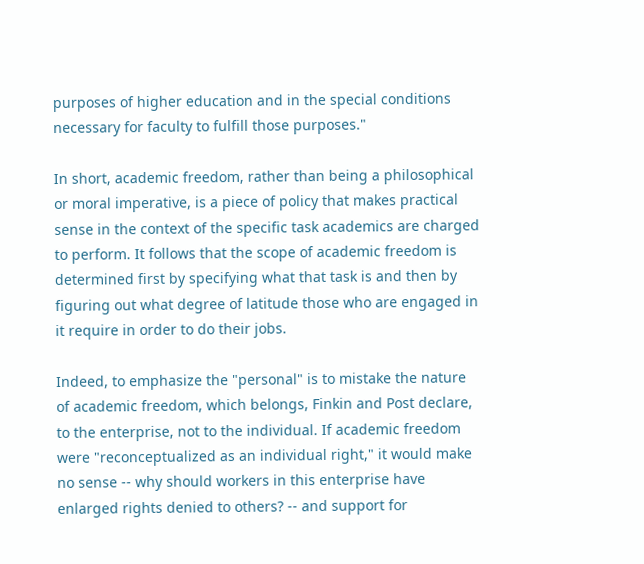purposes of higher education and in the special conditions necessary for faculty to fulfill those purposes."

In short, academic freedom, rather than being a philosophical or moral imperative, is a piece of policy that makes practical sense in the context of the specific task academics are charged to perform. It follows that the scope of academic freedom is determined first by specifying what that task is and then by figuring out what degree of latitude those who are engaged in it require in order to do their jobs.

Indeed, to emphasize the "personal" is to mistake the nature of academic freedom, which belongs, Finkin and Post declare, to the enterprise, not to the individual. If academic freedom were "reconceptualized as an individual right," it would make no sense -- why should workers in this enterprise have enlarged rights denied to others? -- and support for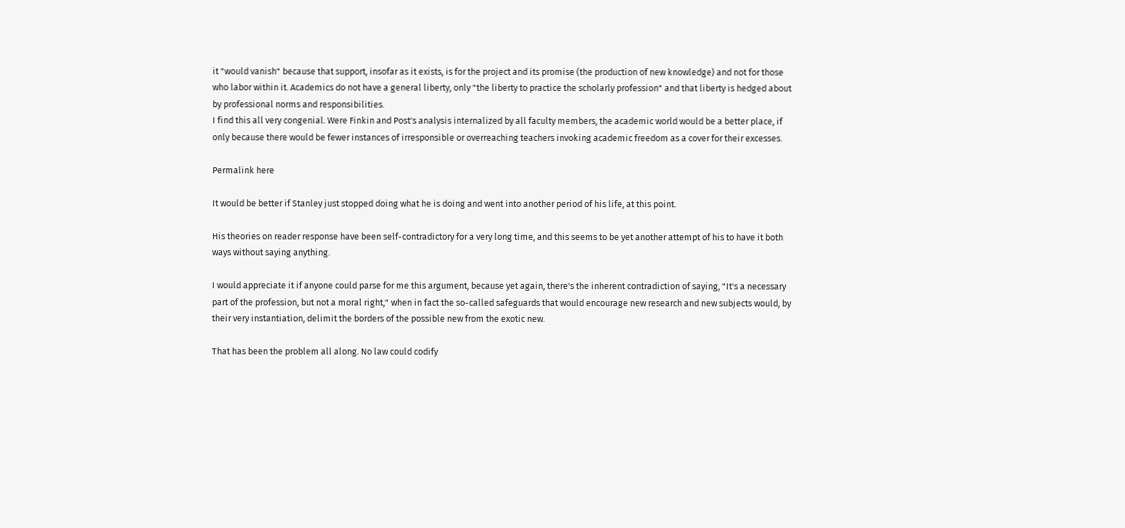it "would vanish" because that support, insofar as it exists, is for the project and its promise (the production of new knowledge) and not for those who labor within it. Academics do not have a general liberty, only "the liberty to practice the scholarly profession" and that liberty is hedged about by professional norms and responsibilities.
I find this all very congenial. Were Finkin and Post's analysis internalized by all faculty members, the academic world would be a better place, if only because there would be fewer instances of irresponsible or overreaching teachers invoking academic freedom as a cover for their excesses.

Permalink here

It would be better if Stanley just stopped doing what he is doing and went into another period of his life, at this point.

His theories on reader response have been self-contradictory for a very long time, and this seems to be yet another attempt of his to have it both ways without saying anything.

I would appreciate it if anyone could parse for me this argument, because yet again, there's the inherent contradiction of saying, "It's a necessary part of the profession, but not a moral right," when in fact the so-called safeguards that would encourage new research and new subjects would, by their very instantiation, delimit the borders of the possible new from the exotic new.

That has been the problem all along. No law could codify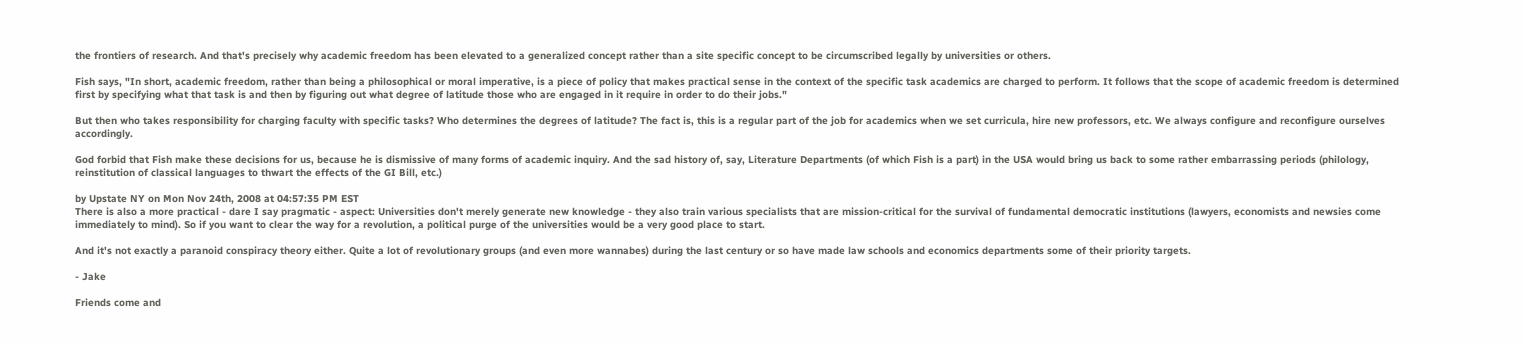the frontiers of research. And that's precisely why academic freedom has been elevated to a generalized concept rather than a site specific concept to be circumscribed legally by universities or others.

Fish says, "In short, academic freedom, rather than being a philosophical or moral imperative, is a piece of policy that makes practical sense in the context of the specific task academics are charged to perform. It follows that the scope of academic freedom is determined first by specifying what that task is and then by figuring out what degree of latitude those who are engaged in it require in order to do their jobs."

But then who takes responsibility for charging faculty with specific tasks? Who determines the degrees of latitude? The fact is, this is a regular part of the job for academics when we set curricula, hire new professors, etc. We always configure and reconfigure ourselves accordingly.

God forbid that Fish make these decisions for us, because he is dismissive of many forms of academic inquiry. And the sad history of, say, Literature Departments (of which Fish is a part) in the USA would bring us back to some rather embarrassing periods (philology, reinstitution of classical languages to thwart the effects of the GI Bill, etc.)

by Upstate NY on Mon Nov 24th, 2008 at 04:57:35 PM EST
There is also a more practical - dare I say pragmatic - aspect: Universities don't merely generate new knowledge - they also train various specialists that are mission-critical for the survival of fundamental democratic institutions (lawyers, economists and newsies come immediately to mind). So if you want to clear the way for a revolution, a political purge of the universities would be a very good place to start.

And it's not exactly a paranoid conspiracy theory either. Quite a lot of revolutionary groups (and even more wannabes) during the last century or so have made law schools and economics departments some of their priority targets.

- Jake

Friends come and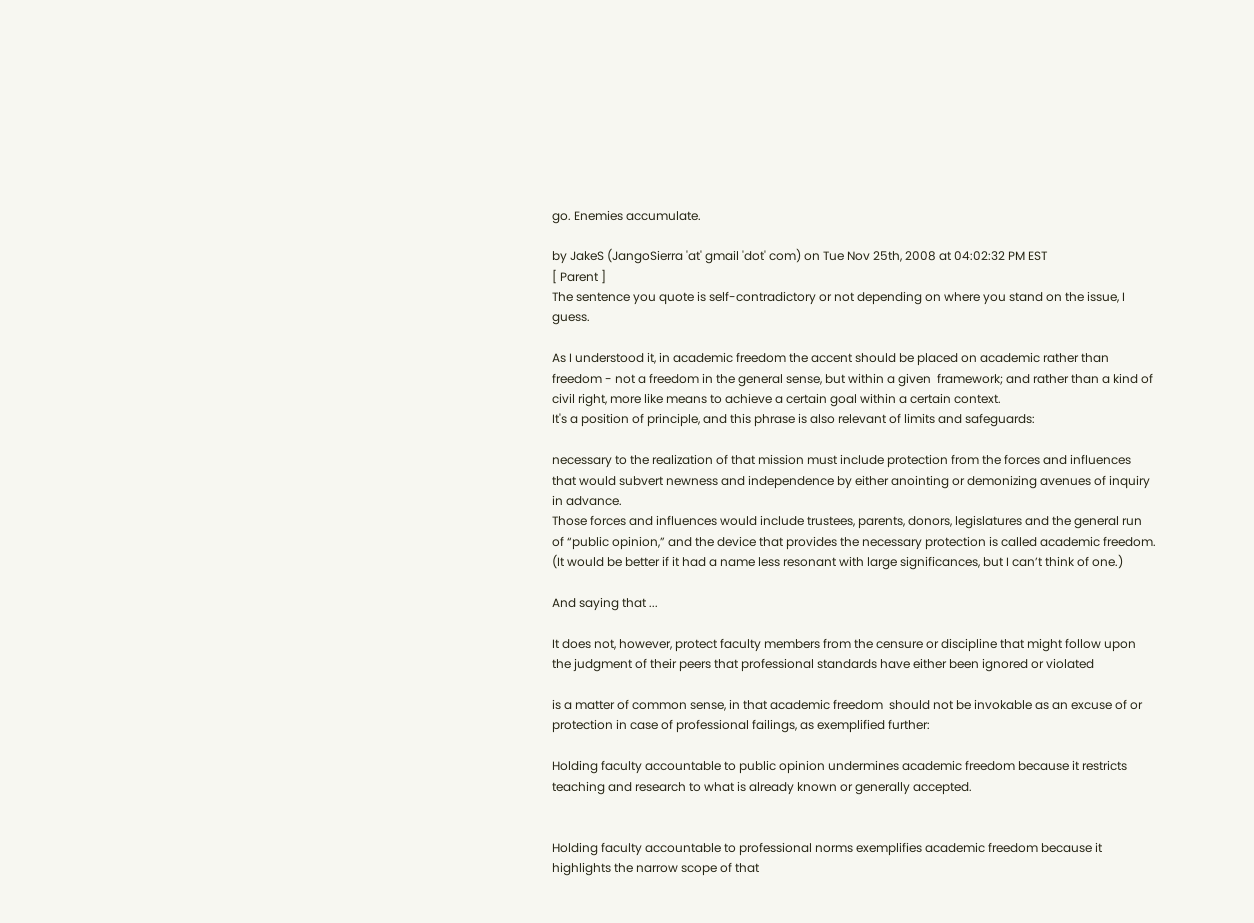go. Enemies accumulate.

by JakeS (JangoSierra 'at' gmail 'dot' com) on Tue Nov 25th, 2008 at 04:02:32 PM EST
[ Parent ]
The sentence you quote is self-contradictory or not depending on where you stand on the issue, I guess.

As I understood it, in academic freedom the accent should be placed on academic rather than freedom - not a freedom in the general sense, but within a given  framework; and rather than a kind of civil right, more like means to achieve a certain goal within a certain context.
It's a position of principle, and this phrase is also relevant of limits and safeguards:

necessary to the realization of that mission must include protection from the forces and influences that would subvert newness and independence by either anointing or demonizing avenues of inquiry in advance.
Those forces and influences would include trustees, parents, donors, legislatures and the general run of “public opinion,” and the device that provides the necessary protection is called academic freedom. (It would be better if it had a name less resonant with large significances, but I can’t think of one.)

And saying that ...

It does not, however, protect faculty members from the censure or discipline that might follow upon the judgment of their peers that professional standards have either been ignored or violated

is a matter of common sense, in that academic freedom  should not be invokable as an excuse of or protection in case of professional failings, as exemplified further:

Holding faculty accountable to public opinion undermines academic freedom because it restricts teaching and research to what is already known or generally accepted.


Holding faculty accountable to professional norms exemplifies academic freedom because it highlights the narrow scope of that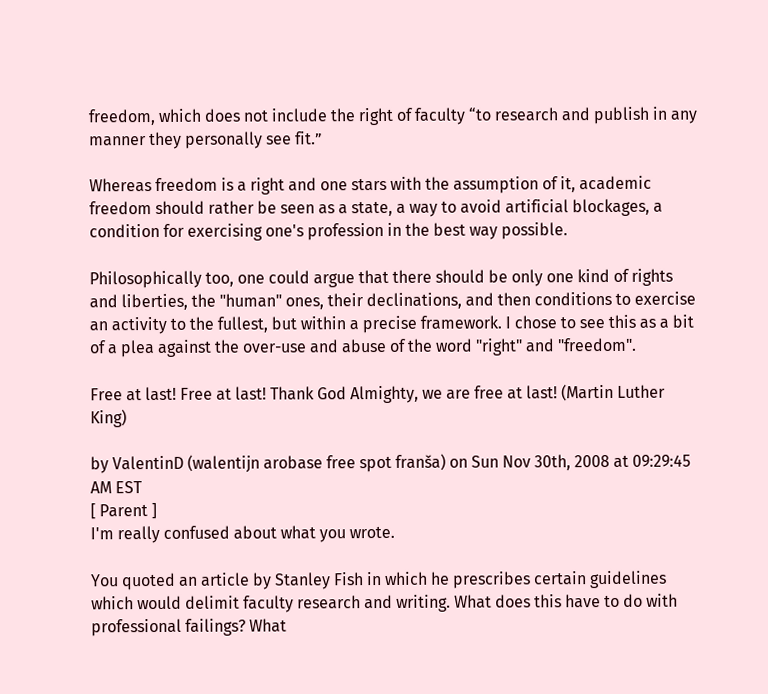freedom, which does not include the right of faculty “to research and publish in any manner they personally see fit.”

Whereas freedom is a right and one stars with the assumption of it, academic freedom should rather be seen as a state, a way to avoid artificial blockages, a condition for exercising one's profession in the best way possible.

Philosophically too, one could argue that there should be only one kind of rights and liberties, the "human" ones, their declinations, and then conditions to exercise an activity to the fullest, but within a precise framework. I chose to see this as a bit of a plea against the over-use and abuse of the word "right" and "freedom".

Free at last! Free at last! Thank God Almighty, we are free at last! (Martin Luther King)

by ValentinD (walentijn arobase free spot franša) on Sun Nov 30th, 2008 at 09:29:45 AM EST
[ Parent ]
I'm really confused about what you wrote.

You quoted an article by Stanley Fish in which he prescribes certain guidelines which would delimit faculty research and writing. What does this have to do with professional failings? What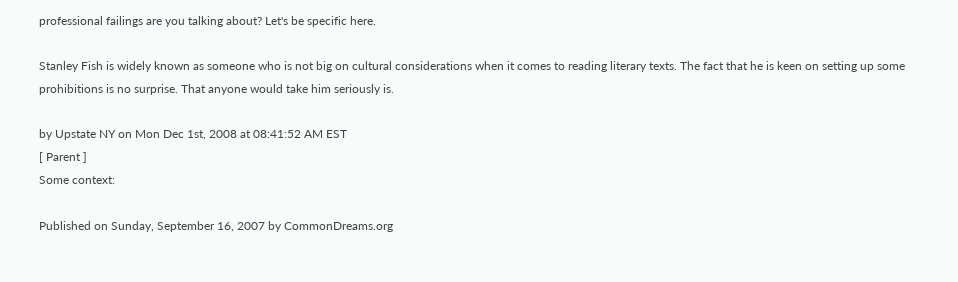professional failings are you talking about? Let's be specific here.

Stanley Fish is widely known as someone who is not big on cultural considerations when it comes to reading literary texts. The fact that he is keen on setting up some prohibitions is no surprise. That anyone would take him seriously is.

by Upstate NY on Mon Dec 1st, 2008 at 08:41:52 AM EST
[ Parent ]
Some context:

Published on Sunday, September 16, 2007 by CommonDreams.org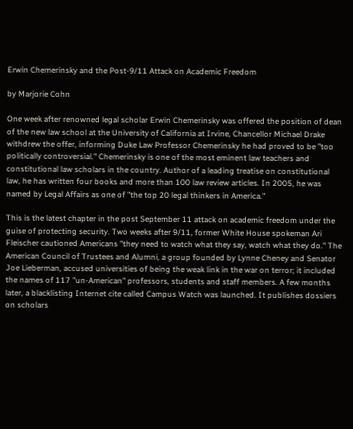Erwin Chemerinsky and the Post-9/11 Attack on Academic Freedom

by Marjorie Cohn

One week after renowned legal scholar Erwin Chemerinsky was offered the position of dean of the new law school at the University of California at Irvine, Chancellor Michael Drake withdrew the offer, informing Duke Law Professor Chemerinsky he had proved to be "too politically controversial." Chemerinsky is one of the most eminent law teachers and constitutional law scholars in the country. Author of a leading treatise on constitutional law, he has written four books and more than 100 law review articles. In 2005, he was named by Legal Affairs as one of "the top 20 legal thinkers in America."

This is the latest chapter in the post September 11 attack on academic freedom under the guise of protecting security. Two weeks after 9/11, former White House spokeman Ari Fleischer cautioned Americans "they need to watch what they say, watch what they do." The American Council of Trustees and Alumni, a group founded by Lynne Cheney and Senator Joe Lieberman, accused universities of being the weak link in the war on terror; it included the names of 117 "un-American" professors, students and staff members. A few months later, a blacklisting Internet cite called Campus Watch was launched. It publishes dossiers on scholars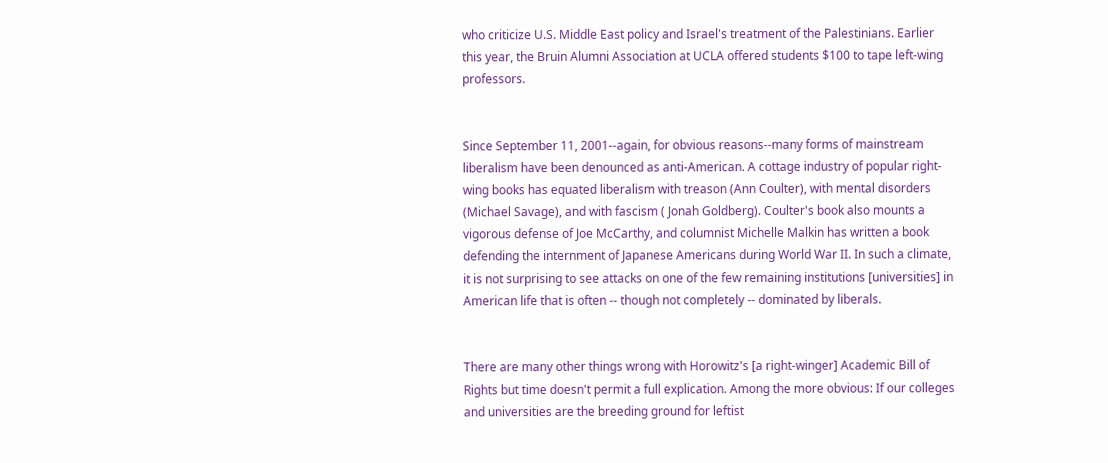who criticize U.S. Middle East policy and Israel's treatment of the Palestinians. Earlier this year, the Bruin Alumni Association at UCLA offered students $100 to tape left-wing professors.


Since September 11, 2001--again, for obvious reasons--many forms of mainstream liberalism have been denounced as anti-American. A cottage industry of popular right-wing books has equated liberalism with treason (Ann Coulter), with mental disorders (Michael Savage), and with fascism ( Jonah Goldberg). Coulter's book also mounts a vigorous defense of Joe McCarthy, and columnist Michelle Malkin has written a book defending the internment of Japanese Americans during World War II. In such a climate, it is not surprising to see attacks on one of the few remaining institutions [universities] in American life that is often -- though not completely -- dominated by liberals.


There are many other things wrong with Horowitz's [a right-winger] Academic Bill of Rights but time doesn't permit a full explication. Among the more obvious: If our colleges and universities are the breeding ground for leftist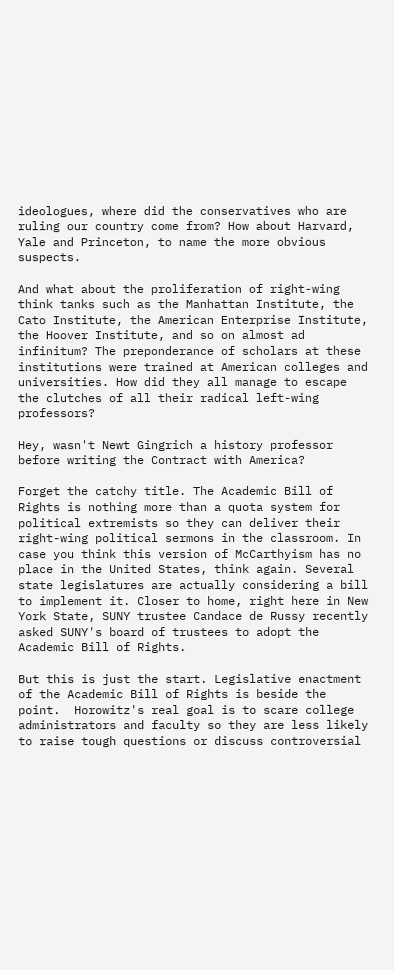ideologues, where did the conservatives who are ruling our country come from? How about Harvard, Yale and Princeton, to name the more obvious suspects.

And what about the proliferation of right-wing think tanks such as the Manhattan Institute, the Cato Institute, the American Enterprise Institute, the Hoover Institute, and so on almost ad infinitum? The preponderance of scholars at these institutions were trained at American colleges and universities. How did they all manage to escape the clutches of all their radical left-wing professors?

Hey, wasn't Newt Gingrich a history professor before writing the Contract with America?

Forget the catchy title. The Academic Bill of Rights is nothing more than a quota system for political extremists so they can deliver their right-wing political sermons in the classroom. In case you think this version of McCarthyism has no place in the United States, think again. Several state legislatures are actually considering a bill to implement it. Closer to home, right here in New York State, SUNY trustee Candace de Russy recently asked SUNY's board of trustees to adopt the Academic Bill of Rights.

But this is just the start. Legislative enactment of the Academic Bill of Rights is beside the point.  Horowitz's real goal is to scare college administrators and faculty so they are less likely to raise tough questions or discuss controversial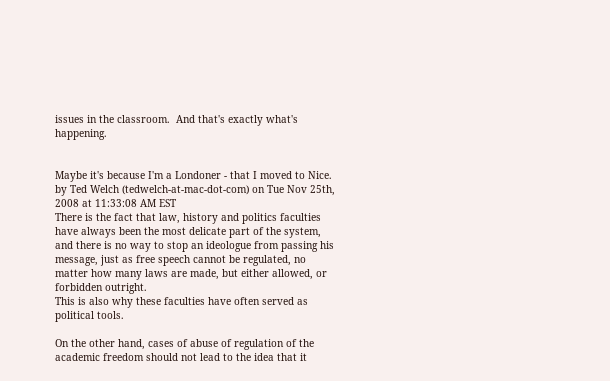issues in the classroom.  And that's exactly what's happening.


Maybe it's because I'm a Londoner - that I moved to Nice.
by Ted Welch (tedwelch-at-mac-dot-com) on Tue Nov 25th, 2008 at 11:33:08 AM EST
There is the fact that law, history and politics faculties have always been the most delicate part of the system, and there is no way to stop an ideologue from passing his message, just as free speech cannot be regulated, no matter how many laws are made, but either allowed, or forbidden outright.
This is also why these faculties have often served as political tools.

On the other hand, cases of abuse of regulation of the academic freedom should not lead to the idea that it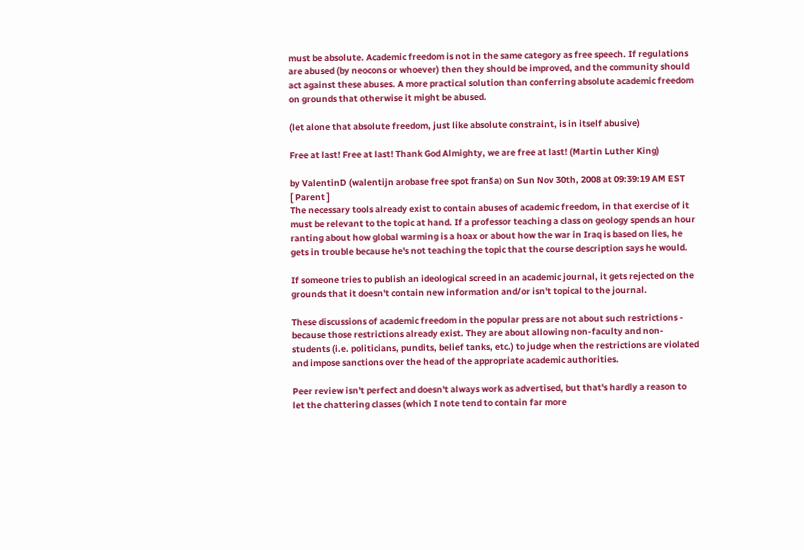must be absolute. Academic freedom is not in the same category as free speech. If regulations are abused (by neocons or whoever) then they should be improved, and the community should act against these abuses. A more practical solution than conferring absolute academic freedom on grounds that otherwise it might be abused.

(let alone that absolute freedom, just like absolute constraint, is in itself abusive)

Free at last! Free at last! Thank God Almighty, we are free at last! (Martin Luther King)

by ValentinD (walentijn arobase free spot franša) on Sun Nov 30th, 2008 at 09:39:19 AM EST
[ Parent ]
The necessary tools already exist to contain abuses of academic freedom, in that exercise of it must be relevant to the topic at hand. If a professor teaching a class on geology spends an hour ranting about how global warming is a hoax or about how the war in Iraq is based on lies, he gets in trouble because he's not teaching the topic that the course description says he would.

If someone tries to publish an ideological screed in an academic journal, it gets rejected on the grounds that it doesn't contain new information and/or isn't topical to the journal.

These discussions of academic freedom in the popular press are not about such restrictions - because those restrictions already exist. They are about allowing non-faculty and non-students (i.e. politicians, pundits, belief tanks, etc.) to judge when the restrictions are violated and impose sanctions over the head of the appropriate academic authorities.

Peer review isn't perfect and doesn't always work as advertised, but that's hardly a reason to let the chattering classes (which I note tend to contain far more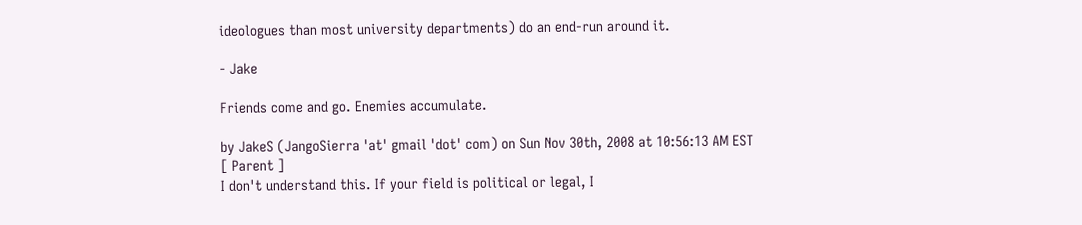ideologues than most university departments) do an end-run around it.

- Jake

Friends come and go. Enemies accumulate.

by JakeS (JangoSierra 'at' gmail 'dot' com) on Sun Nov 30th, 2008 at 10:56:13 AM EST
[ Parent ]
I don't understand this. If your field is political or legal, I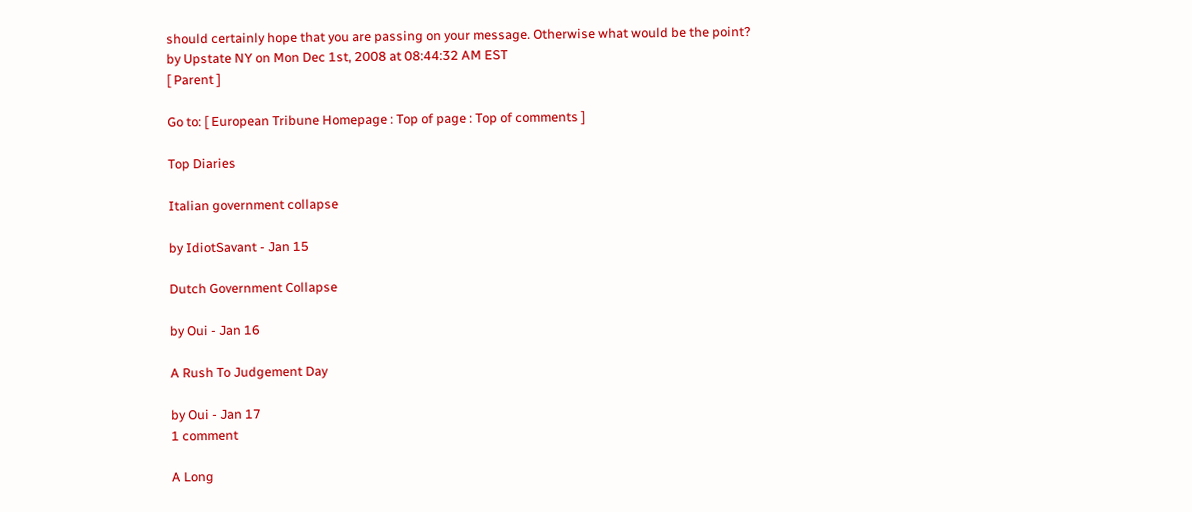should certainly hope that you are passing on your message. Otherwise what would be the point?
by Upstate NY on Mon Dec 1st, 2008 at 08:44:32 AM EST
[ Parent ]

Go to: [ European Tribune Homepage : Top of page : Top of comments ]

Top Diaries

Italian government collapse

by IdiotSavant - Jan 15

Dutch Government Collapse

by Oui - Jan 16

A Rush To Judgement Day

by Oui - Jan 17
1 comment

A Long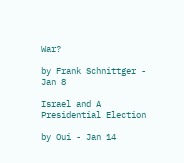War?

by Frank Schnittger - Jan 8

Israel and A Presidential Election

by Oui - Jan 14